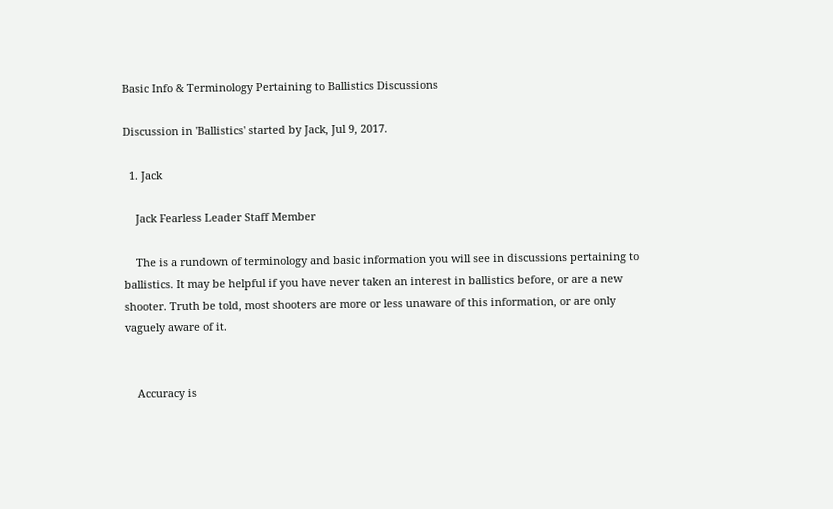Basic Info & Terminology Pertaining to Ballistics Discussions

Discussion in 'Ballistics' started by Jack, Jul 9, 2017.

  1. Jack

    Jack Fearless Leader Staff Member

    The is a rundown of terminology and basic information you will see in discussions pertaining to ballistics. It may be helpful if you have never taken an interest in ballistics before, or are a new shooter. Truth be told, most shooters are more or less unaware of this information, or are only vaguely aware of it.


    Accuracy is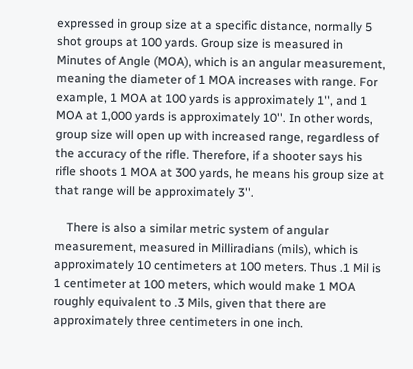expressed in group size at a specific distance, normally 5 shot groups at 100 yards. Group size is measured in Minutes of Angle (MOA), which is an angular measurement, meaning the diameter of 1 MOA increases with range. For example, 1 MOA at 100 yards is approximately 1'', and 1 MOA at 1,000 yards is approximately 10''. In other words, group size will open up with increased range, regardless of the accuracy of the rifle. Therefore, if a shooter says his rifle shoots 1 MOA at 300 yards, he means his group size at that range will be approximately 3''.

    There is also a similar metric system of angular measurement, measured in Milliradians (mils), which is approximately 10 centimeters at 100 meters. Thus .1 Mil is 1 centimeter at 100 meters, which would make 1 MOA roughly equivalent to .3 Mils, given that there are approximately three centimeters in one inch.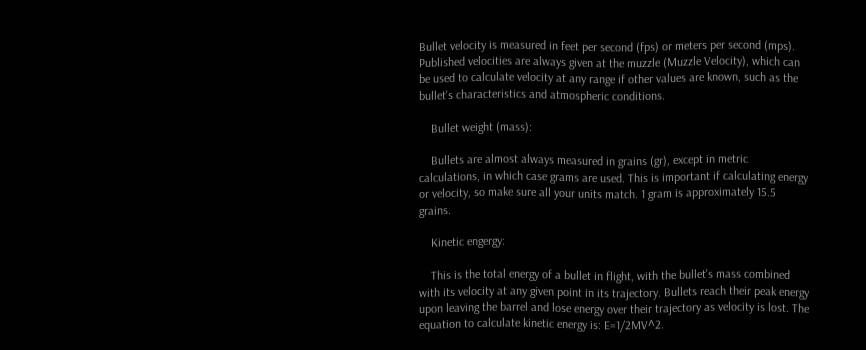Bullet velocity is measured in feet per second (fps) or meters per second (mps). Published velocities are always given at the muzzle (Muzzle Velocity), which can be used to calculate velocity at any range if other values are known, such as the bullet's characteristics and atmospheric conditions.

    Bullet weight (mass):

    Bullets are almost always measured in grains (gr), except in metric calculations, in which case grams are used. This is important if calculating energy or velocity, so make sure all your units match. 1 gram is approximately 15.5 grains.

    Kinetic engergy:

    This is the total energy of a bullet in flight, with the bullet's mass combined with its velocity at any given point in its trajectory. Bullets reach their peak energy upon leaving the barrel and lose energy over their trajectory as velocity is lost. The equation to calculate kinetic energy is: E=1/2MV^2.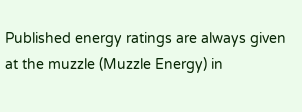Published energy ratings are always given at the muzzle (Muzzle Energy) in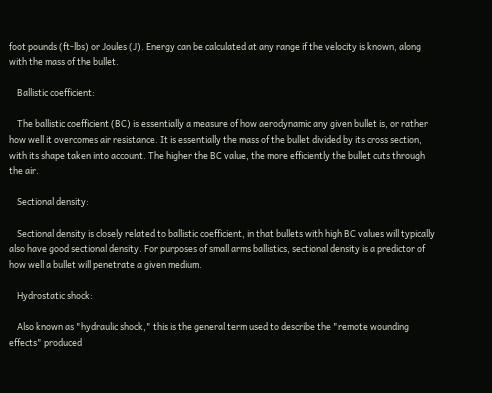foot pounds (ft-lbs) or Joules (J). Energy can be calculated at any range if the velocity is known, along with the mass of the bullet.

    Ballistic coefficient:

    The ballistic coefficient (BC) is essentially a measure of how aerodynamic any given bullet is, or rather how well it overcomes air resistance. It is essentially the mass of the bullet divided by its cross section, with its shape taken into account. The higher the BC value, the more efficiently the bullet cuts through the air.

    Sectional density:

    Sectional density is closely related to ballistic coefficient, in that bullets with high BC values will typically also have good sectional density. For purposes of small arms ballistics, sectional density is a predictor of how well a bullet will penetrate a given medium.

    Hydrostatic shock:

    Also known as "hydraulic shock," this is the general term used to describe the "remote wounding effects" produced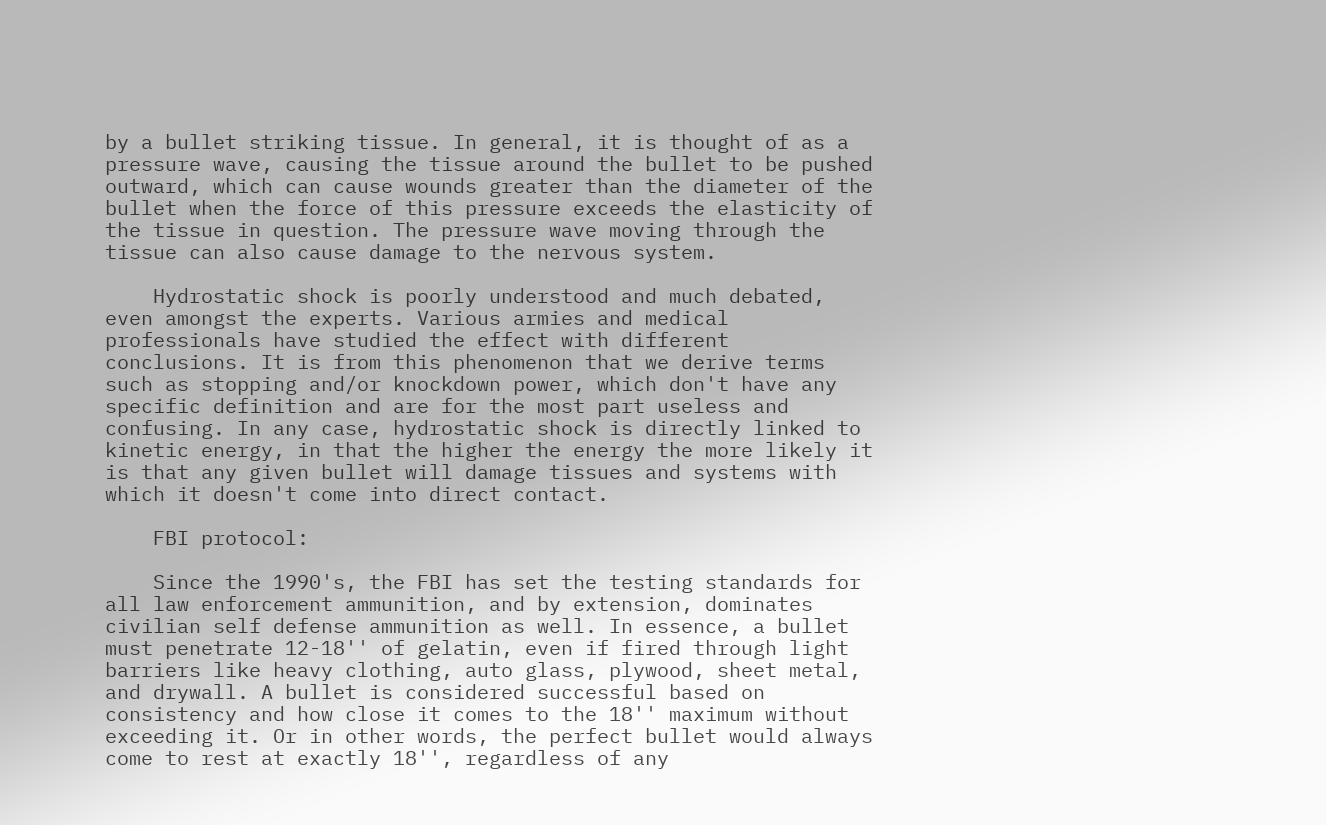by a bullet striking tissue. In general, it is thought of as a pressure wave, causing the tissue around the bullet to be pushed outward, which can cause wounds greater than the diameter of the bullet when the force of this pressure exceeds the elasticity of the tissue in question. The pressure wave moving through the tissue can also cause damage to the nervous system.

    Hydrostatic shock is poorly understood and much debated, even amongst the experts. Various armies and medical professionals have studied the effect with different conclusions. It is from this phenomenon that we derive terms such as stopping and/or knockdown power, which don't have any specific definition and are for the most part useless and confusing. In any case, hydrostatic shock is directly linked to kinetic energy, in that the higher the energy the more likely it is that any given bullet will damage tissues and systems with which it doesn't come into direct contact.

    FBI protocol:

    Since the 1990's, the FBI has set the testing standards for all law enforcement ammunition, and by extension, dominates civilian self defense ammunition as well. In essence, a bullet must penetrate 12-18'' of gelatin, even if fired through light barriers like heavy clothing, auto glass, plywood, sheet metal, and drywall. A bullet is considered successful based on consistency and how close it comes to the 18'' maximum without exceeding it. Or in other words, the perfect bullet would always come to rest at exactly 18'', regardless of any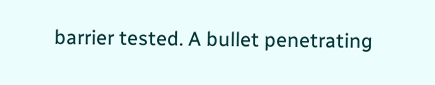barrier tested. A bullet penetrating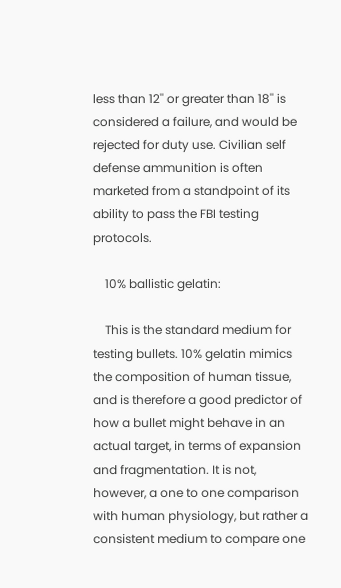less than 12'' or greater than 18'' is considered a failure, and would be rejected for duty use. Civilian self defense ammunition is often marketed from a standpoint of its ability to pass the FBI testing protocols.

    10% ballistic gelatin:

    This is the standard medium for testing bullets. 10% gelatin mimics the composition of human tissue, and is therefore a good predictor of how a bullet might behave in an actual target, in terms of expansion and fragmentation. It is not, however, a one to one comparison with human physiology, but rather a consistent medium to compare one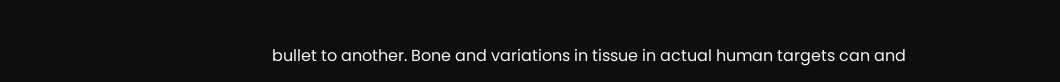bullet to another. Bone and variations in tissue in actual human targets can and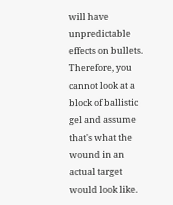will have unpredictable effects on bullets. Therefore, you cannot look at a block of ballistic gel and assume that's what the wound in an actual target would look like.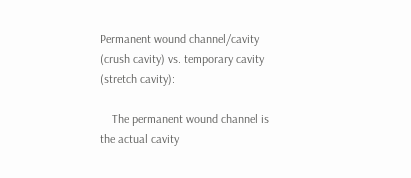Permanent wound channel/cavity (crush cavity) vs. temporary cavity (stretch cavity):

    The permanent wound channel is the actual cavity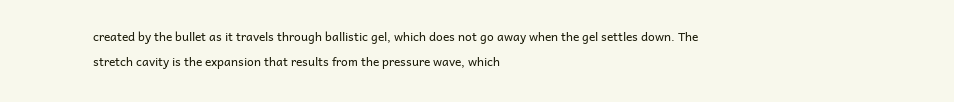created by the bullet as it travels through ballistic gel, which does not go away when the gel settles down. The stretch cavity is the expansion that results from the pressure wave, which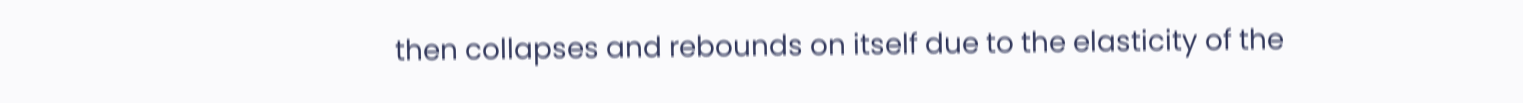then collapses and rebounds on itself due to the elasticity of the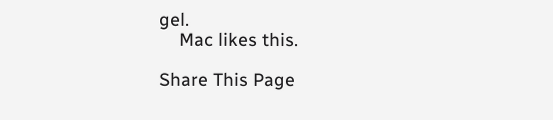gel.
    Mac likes this.

Share This Page